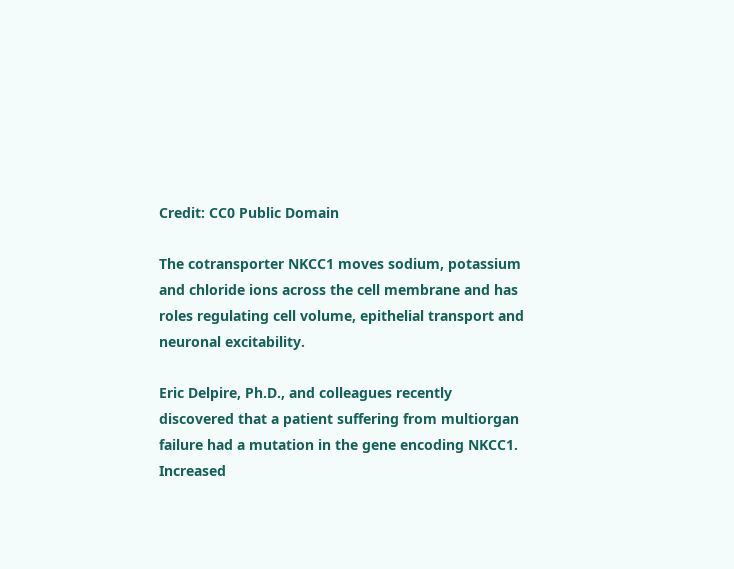Credit: CC0 Public Domain

The cotransporter NKCC1 moves sodium, potassium and chloride ions across the cell membrane and has roles regulating cell volume, epithelial transport and neuronal excitability.

Eric Delpire, Ph.D., and colleagues recently discovered that a patient suffering from multiorgan failure had a mutation in the gene encoding NKCC1. Increased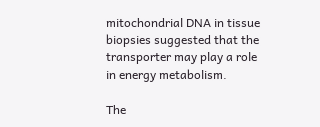mitochondrial DNA in tissue biopsies suggested that the transporter may play a role in energy metabolism.

The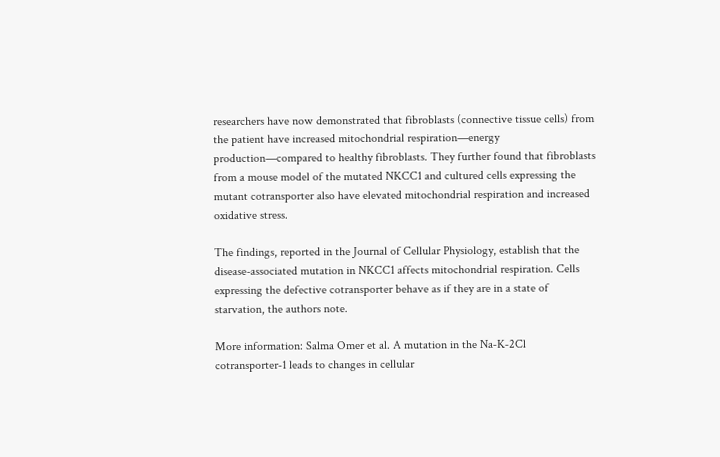researchers have now demonstrated that fibroblasts (connective tissue cells) from the patient have increased mitochondrial respiration—energy production—compared to healthy fibroblasts. They further found that fibroblasts from a mouse model of the mutated NKCC1 and cultured cells expressing the mutant cotransporter also have elevated mitochondrial respiration and increased oxidative stress.

The findings, reported in the Journal of Cellular Physiology, establish that the disease-associated mutation in NKCC1 affects mitochondrial respiration. Cells expressing the defective cotransporter behave as if they are in a state of starvation, the authors note.

More information: Salma Omer et al. A mutation in the Na‐K‐2Cl cotransporter‐1 leads to changes in cellular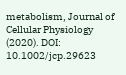metabolism, Journal of Cellular Physiology (2020). DOI: 10.1002/jcp.29623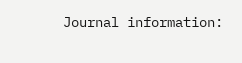Journal information: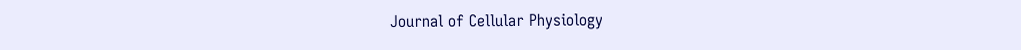Journal of Cellular Physiology